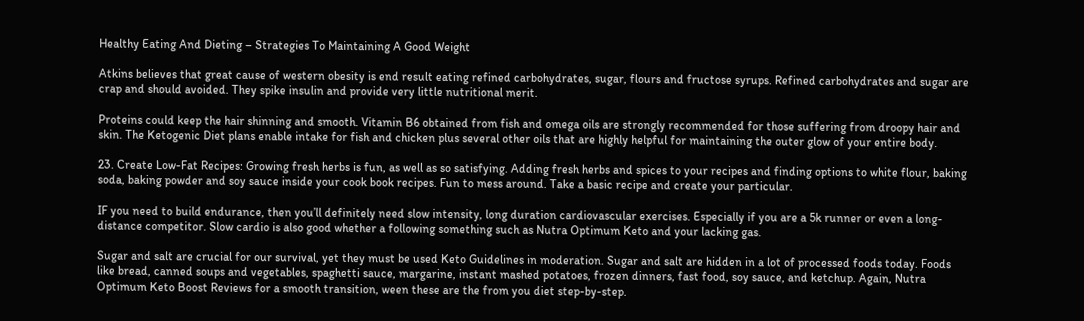Healthy Eating And Dieting – Strategies To Maintaining A Good Weight

Atkins believes that great cause of western obesity is end result eating refined carbohydrates, sugar, flours and fructose syrups. Refined carbohydrates and sugar are crap and should avoided. They spike insulin and provide very little nutritional merit.

Proteins could keep the hair shinning and smooth. Vitamin B6 obtained from fish and omega oils are strongly recommended for those suffering from droopy hair and skin. The Ketogenic Diet plans enable intake for fish and chicken plus several other oils that are highly helpful for maintaining the outer glow of your entire body.

23. Create Low-Fat Recipes: Growing fresh herbs is fun, as well as so satisfying. Adding fresh herbs and spices to your recipes and finding options to white flour, baking soda, baking powder and soy sauce inside your cook book recipes. Fun to mess around. Take a basic recipe and create your particular.

IF you need to build endurance, then you’ll definitely need slow intensity, long duration cardiovascular exercises. Especially if you are a 5k runner or even a long-distance competitor. Slow cardio is also good whether a following something such as Nutra Optimum Keto and your lacking gas.

Sugar and salt are crucial for our survival, yet they must be used Keto Guidelines in moderation. Sugar and salt are hidden in a lot of processed foods today. Foods like bread, canned soups and vegetables, spaghetti sauce, margarine, instant mashed potatoes, frozen dinners, fast food, soy sauce, and ketchup. Again, Nutra Optimum Keto Boost Reviews for a smooth transition, ween these are the from you diet step-by-step.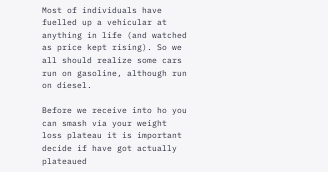Most of individuals have fuelled up a vehicular at anything in life (and watched as price kept rising). So we all should realize some cars run on gasoline, although run on diesel.

Before we receive into ho you can smash via your weight loss plateau it is important decide if have got actually plateaued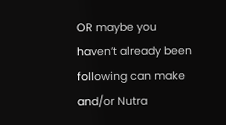OR maybe you haven’t already been following can make and/or Nutra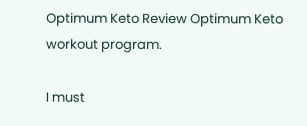Optimum Keto Review Optimum Keto workout program.

I must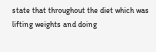state that throughout the diet which was lifting weights and doing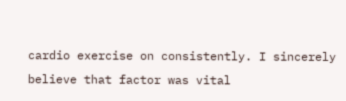cardio exercise on consistently. I sincerely believe that factor was vital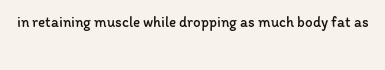in retaining muscle while dropping as much body fat as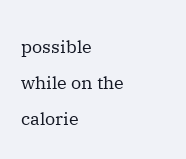possible while on the calorie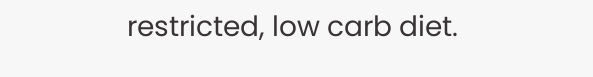restricted, low carb diet.